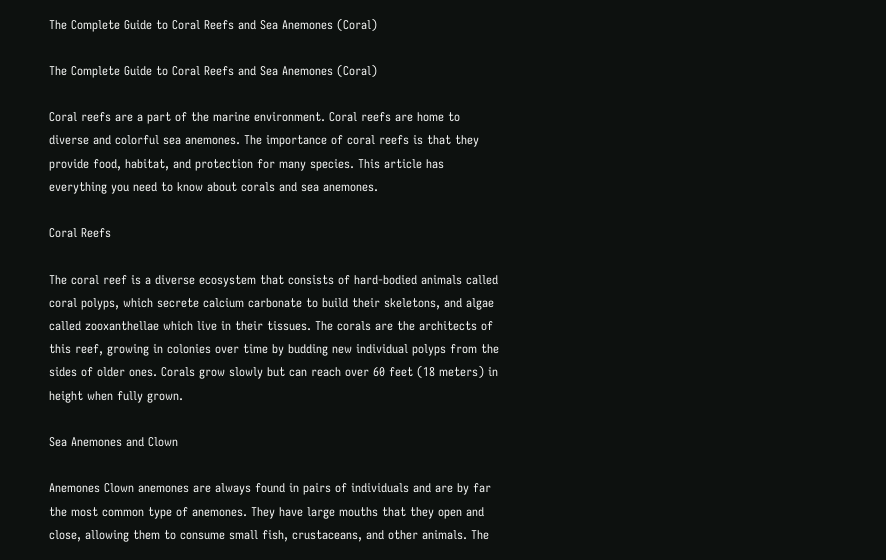The Complete Guide to Coral Reefs and Sea Anemones (Coral)

The Complete Guide to Coral Reefs and Sea Anemones (Coral)

Coral reefs are a part of the marine environment. Coral reefs are home to diverse and colorful sea anemones. The importance of coral reefs is that they provide food, habitat, and protection for many species. This article has everything you need to know about corals and sea anemones.

Coral Reefs

The coral reef is a diverse ecosystem that consists of hard-bodied animals called coral polyps, which secrete calcium carbonate to build their skeletons, and algae called zooxanthellae which live in their tissues. The corals are the architects of this reef, growing in colonies over time by budding new individual polyps from the sides of older ones. Corals grow slowly but can reach over 60 feet (18 meters) in height when fully grown.

Sea Anemones and Clown

Anemones Clown anemones are always found in pairs of individuals and are by far the most common type of anemones. They have large mouths that they open and close, allowing them to consume small fish, crustaceans, and other animals. The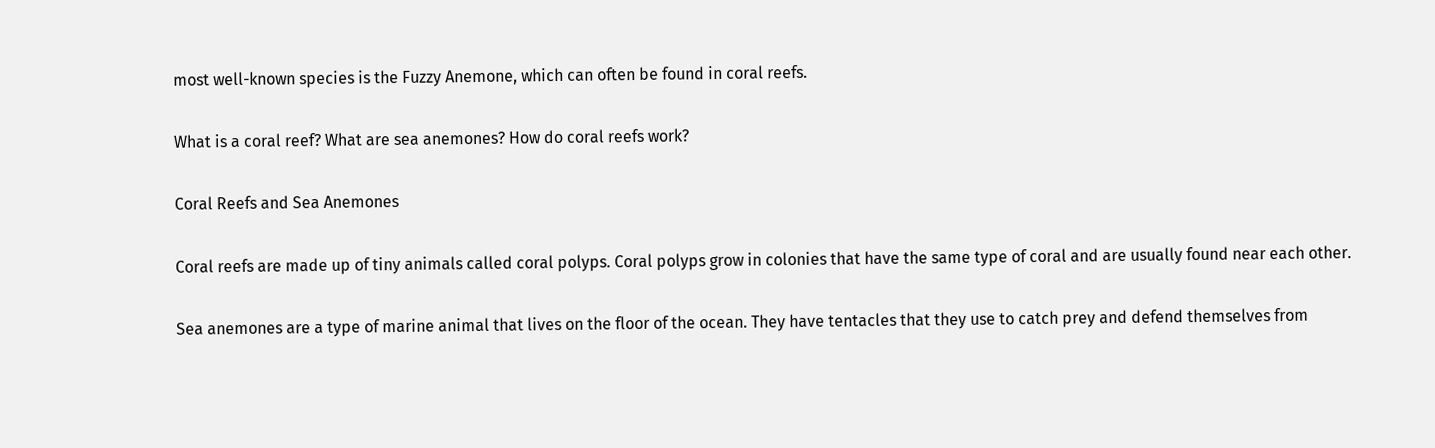most well-known species is the Fuzzy Anemone, which can often be found in coral reefs.

What is a coral reef? What are sea anemones? How do coral reefs work?

Coral Reefs and Sea Anemones

Coral reefs are made up of tiny animals called coral polyps. Coral polyps grow in colonies that have the same type of coral and are usually found near each other.

Sea anemones are a type of marine animal that lives on the floor of the ocean. They have tentacles that they use to catch prey and defend themselves from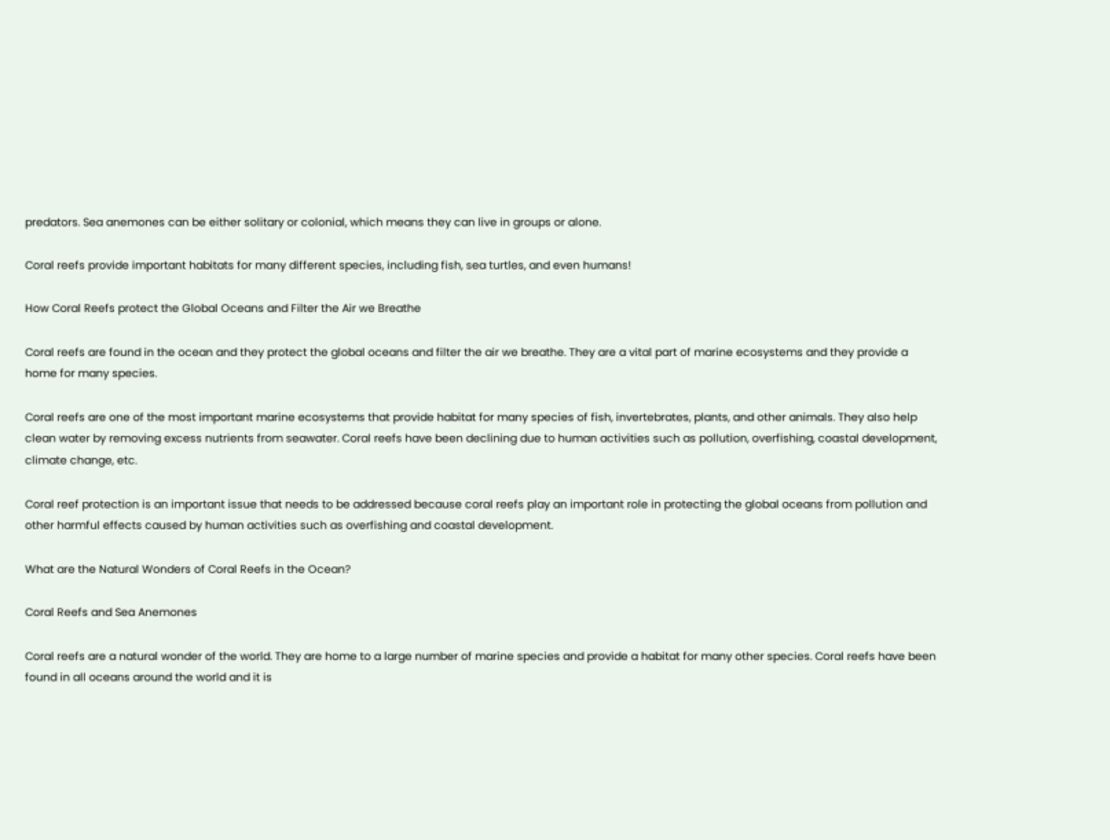predators. Sea anemones can be either solitary or colonial, which means they can live in groups or alone.

Coral reefs provide important habitats for many different species, including fish, sea turtles, and even humans!

How Coral Reefs protect the Global Oceans and Filter the Air we Breathe

Coral reefs are found in the ocean and they protect the global oceans and filter the air we breathe. They are a vital part of marine ecosystems and they provide a home for many species.

Coral reefs are one of the most important marine ecosystems that provide habitat for many species of fish, invertebrates, plants, and other animals. They also help clean water by removing excess nutrients from seawater. Coral reefs have been declining due to human activities such as pollution, overfishing, coastal development, climate change, etc.

Coral reef protection is an important issue that needs to be addressed because coral reefs play an important role in protecting the global oceans from pollution and other harmful effects caused by human activities such as overfishing and coastal development.

What are the Natural Wonders of Coral Reefs in the Ocean?

Coral Reefs and Sea Anemones

Coral reefs are a natural wonder of the world. They are home to a large number of marine species and provide a habitat for many other species. Coral reefs have been found in all oceans around the world and it is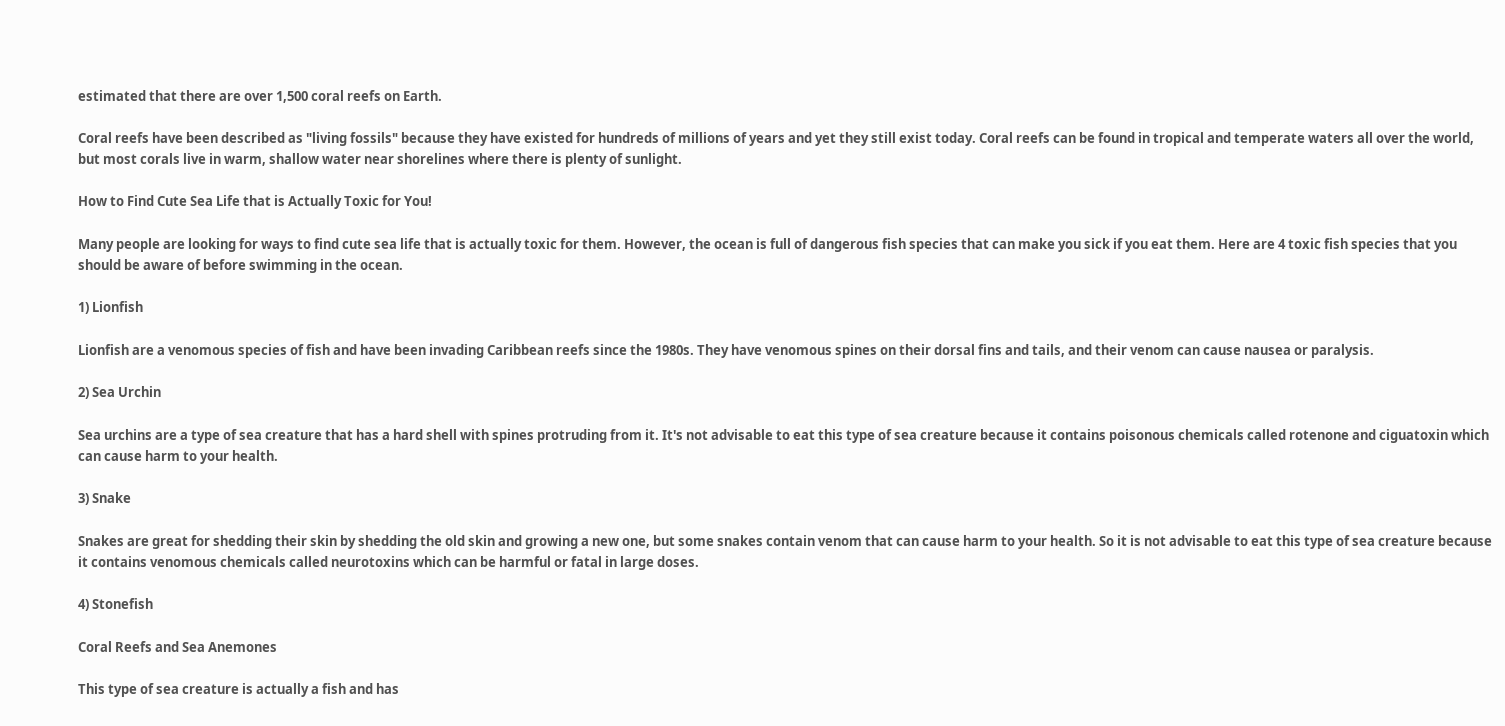estimated that there are over 1,500 coral reefs on Earth.

Coral reefs have been described as "living fossils" because they have existed for hundreds of millions of years and yet they still exist today. Coral reefs can be found in tropical and temperate waters all over the world, but most corals live in warm, shallow water near shorelines where there is plenty of sunlight.

How to Find Cute Sea Life that is Actually Toxic for You!

Many people are looking for ways to find cute sea life that is actually toxic for them. However, the ocean is full of dangerous fish species that can make you sick if you eat them. Here are 4 toxic fish species that you should be aware of before swimming in the ocean.

1) Lionfish

Lionfish are a venomous species of fish and have been invading Caribbean reefs since the 1980s. They have venomous spines on their dorsal fins and tails, and their venom can cause nausea or paralysis.

2) Sea Urchin

Sea urchins are a type of sea creature that has a hard shell with spines protruding from it. It's not advisable to eat this type of sea creature because it contains poisonous chemicals called rotenone and ciguatoxin which can cause harm to your health.

3) Snake

Snakes are great for shedding their skin by shedding the old skin and growing a new one, but some snakes contain venom that can cause harm to your health. So it is not advisable to eat this type of sea creature because it contains venomous chemicals called neurotoxins which can be harmful or fatal in large doses.

4) Stonefish

Coral Reefs and Sea Anemones

This type of sea creature is actually a fish and has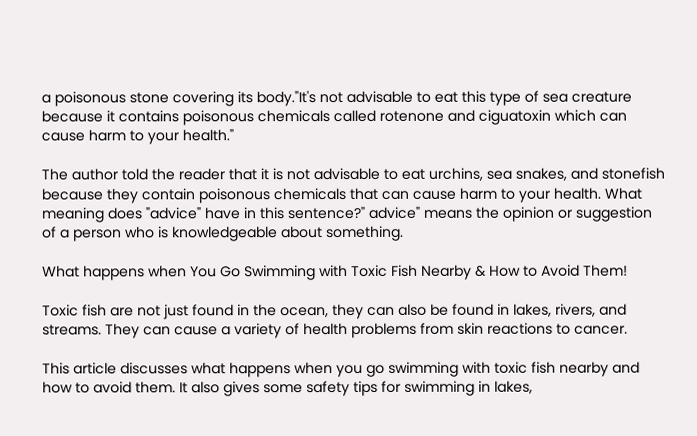a poisonous stone covering its body."It's not advisable to eat this type of sea creature because it contains poisonous chemicals called rotenone and ciguatoxin which can cause harm to your health."

The author told the reader that it is not advisable to eat urchins, sea snakes, and stonefish because they contain poisonous chemicals that can cause harm to your health. What meaning does "advice" have in this sentence?" advice" means the opinion or suggestion of a person who is knowledgeable about something.

What happens when You Go Swimming with Toxic Fish Nearby & How to Avoid Them!

Toxic fish are not just found in the ocean, they can also be found in lakes, rivers, and streams. They can cause a variety of health problems from skin reactions to cancer.

This article discusses what happens when you go swimming with toxic fish nearby and how to avoid them. It also gives some safety tips for swimming in lakes,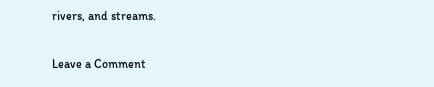rivers, and streams.

Leave a Comment